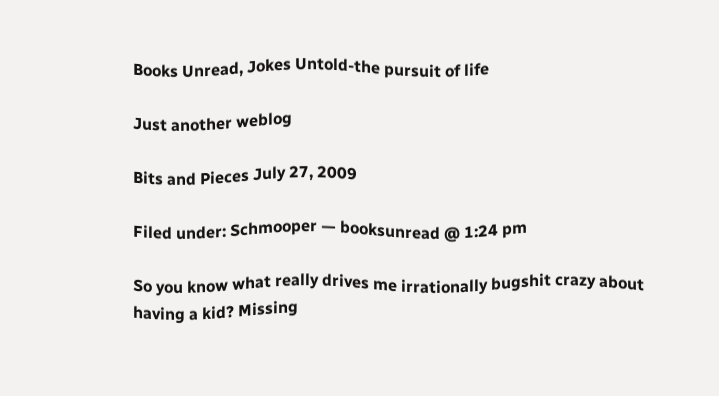Books Unread, Jokes Untold-the pursuit of life

Just another weblog

Bits and Pieces July 27, 2009

Filed under: Schmooper — booksunread @ 1:24 pm

So you know what really drives me irrationally bugshit crazy about having a kid? Missing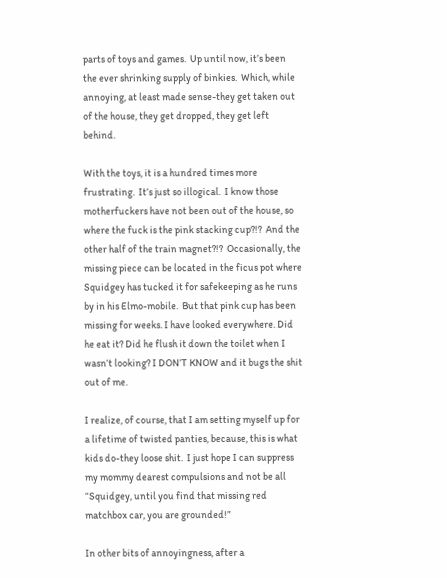parts of toys and games.  Up until now, it’s been the ever shrinking supply of binkies.  Which, while annoying, at least made sense-they get taken out of the house, they get dropped, they get left behind.

With the toys, it is a hundred times more frustrating.  It’s just so illogical.  I know those motherfuckers have not been out of the house, so where the fuck is the pink stacking cup?!?  And the other half of the train magnet?!?  Occasionally, the missing piece can be located in the ficus pot where Squidgey has tucked it for safekeeping as he runs by in his Elmo-mobile.  But that pink cup has been missing for weeks. I have looked everywhere. Did he eat it? Did he flush it down the toilet when I wasn’t looking? I DON’T KNOW and it bugs the shit out of me.

I realize, of course, that I am setting myself up for a lifetime of twisted panties, because, this is what kids do-they loose shit.  I just hope I can suppress my mommy dearest compulsions and not be all “Squidgey, until you find that missing red matchbox car, you are grounded!”

In other bits of annoyingness, after a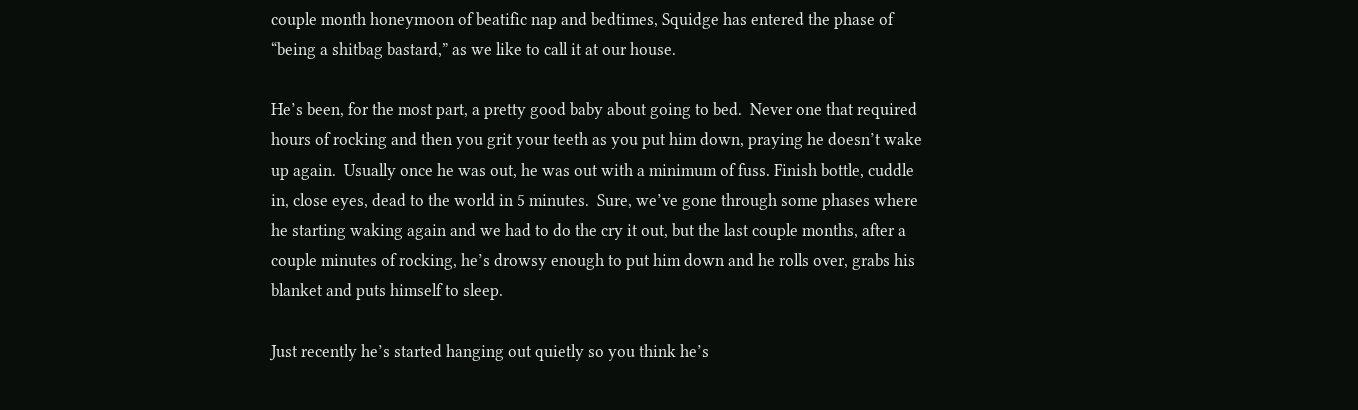couple month honeymoon of beatific nap and bedtimes, Squidge has entered the phase of “being a shitbag bastard,” as we like to call it at our house.

He’s been, for the most part, a pretty good baby about going to bed.  Never one that required hours of rocking and then you grit your teeth as you put him down, praying he doesn’t wake up again.  Usually once he was out, he was out with a minimum of fuss. Finish bottle, cuddle in, close eyes, dead to the world in 5 minutes.  Sure, we’ve gone through some phases where he starting waking again and we had to do the cry it out, but the last couple months, after a couple minutes of rocking, he’s drowsy enough to put him down and he rolls over, grabs his blanket and puts himself to sleep.

Just recently he’s started hanging out quietly so you think he’s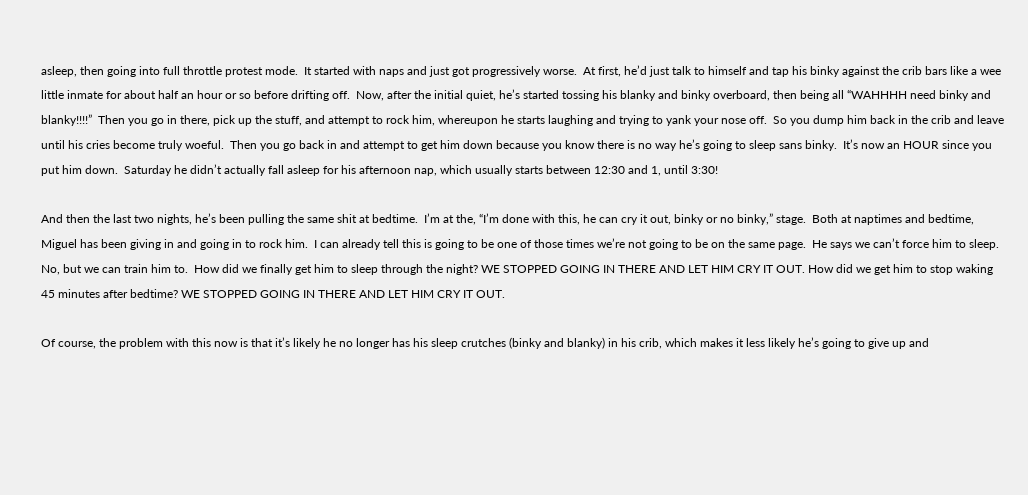asleep, then going into full throttle protest mode.  It started with naps and just got progressively worse.  At first, he’d just talk to himself and tap his binky against the crib bars like a wee little inmate for about half an hour or so before drifting off.  Now, after the initial quiet, he’s started tossing his blanky and binky overboard, then being all “WAHHHH need binky and blanky!!!!”  Then you go in there, pick up the stuff, and attempt to rock him, whereupon he starts laughing and trying to yank your nose off.  So you dump him back in the crib and leave until his cries become truly woeful.  Then you go back in and attempt to get him down because you know there is no way he’s going to sleep sans binky.  It’s now an HOUR since you put him down.  Saturday he didn’t actually fall asleep for his afternoon nap, which usually starts between 12:30 and 1, until 3:30!

And then the last two nights, he’s been pulling the same shit at bedtime.  I’m at the, “I’m done with this, he can cry it out, binky or no binky,” stage.  Both at naptimes and bedtime, Miguel has been giving in and going in to rock him.  I can already tell this is going to be one of those times we’re not going to be on the same page.  He says we can’t force him to sleep. No, but we can train him to.  How did we finally get him to sleep through the night? WE STOPPED GOING IN THERE AND LET HIM CRY IT OUT. How did we get him to stop waking 45 minutes after bedtime? WE STOPPED GOING IN THERE AND LET HIM CRY IT OUT.

Of course, the problem with this now is that it’s likely he no longer has his sleep crutches (binky and blanky) in his crib, which makes it less likely he’s going to give up and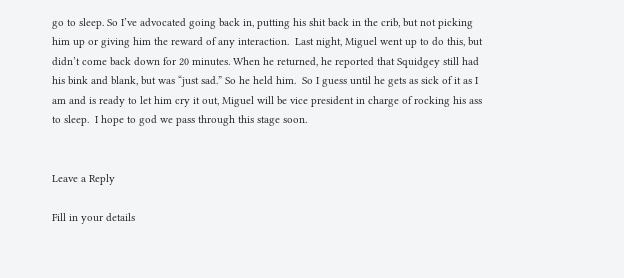go to sleep. So I’ve advocated going back in, putting his shit back in the crib, but not picking him up or giving him the reward of any interaction.  Last night, Miguel went up to do this, but didn’t come back down for 20 minutes. When he returned, he reported that Squidgey still had his bink and blank, but was “just sad.” So he held him.  So I guess until he gets as sick of it as I am and is ready to let him cry it out, Miguel will be vice president in charge of rocking his ass to sleep.  I hope to god we pass through this stage soon.


Leave a Reply

Fill in your details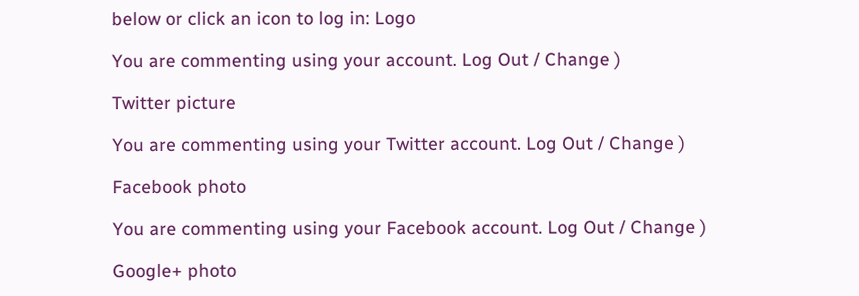below or click an icon to log in: Logo

You are commenting using your account. Log Out / Change )

Twitter picture

You are commenting using your Twitter account. Log Out / Change )

Facebook photo

You are commenting using your Facebook account. Log Out / Change )

Google+ photo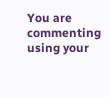You are commenting using your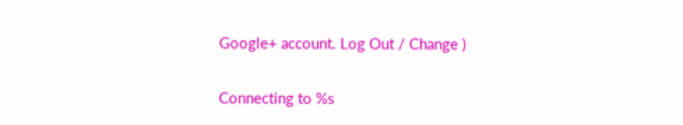Google+ account. Log Out / Change )

Connecting to %s